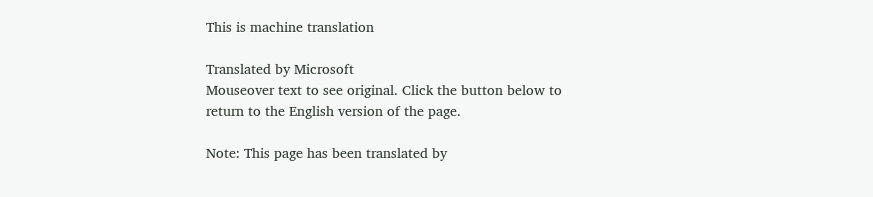This is machine translation

Translated by Microsoft
Mouseover text to see original. Click the button below to return to the English version of the page.

Note: This page has been translated by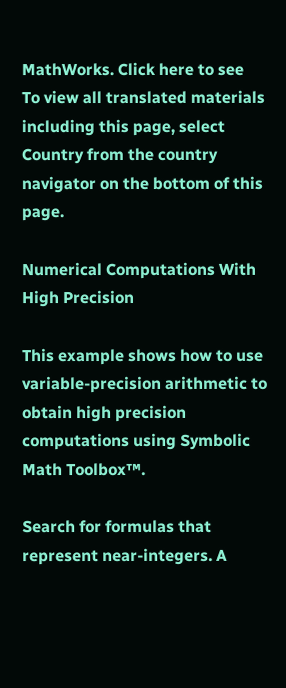MathWorks. Click here to see
To view all translated materials including this page, select Country from the country navigator on the bottom of this page.

Numerical Computations With High Precision

This example shows how to use variable-precision arithmetic to obtain high precision computations using Symbolic Math Toolbox™.

Search for formulas that represent near-integers. A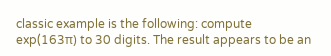classic example is the following: compute exp(163π) to 30 digits. The result appears to be an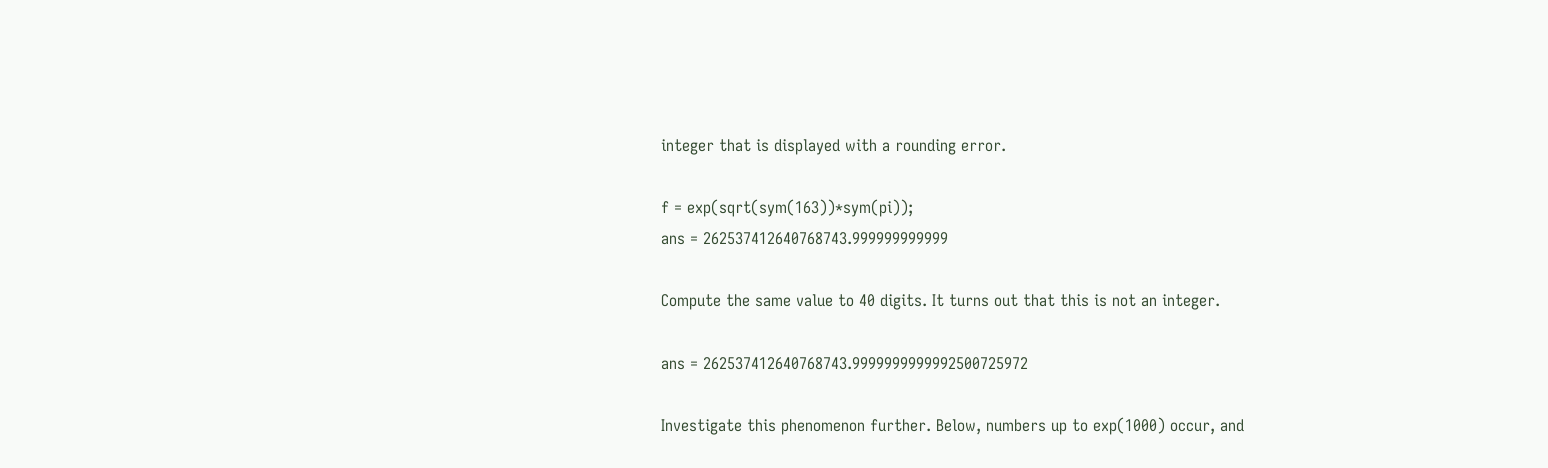integer that is displayed with a rounding error.

f = exp(sqrt(sym(163))*sym(pi));
ans = 262537412640768743.999999999999

Compute the same value to 40 digits. It turns out that this is not an integer.

ans = 262537412640768743.9999999999992500725972

Investigate this phenomenon further. Below, numbers up to exp(1000) occur, and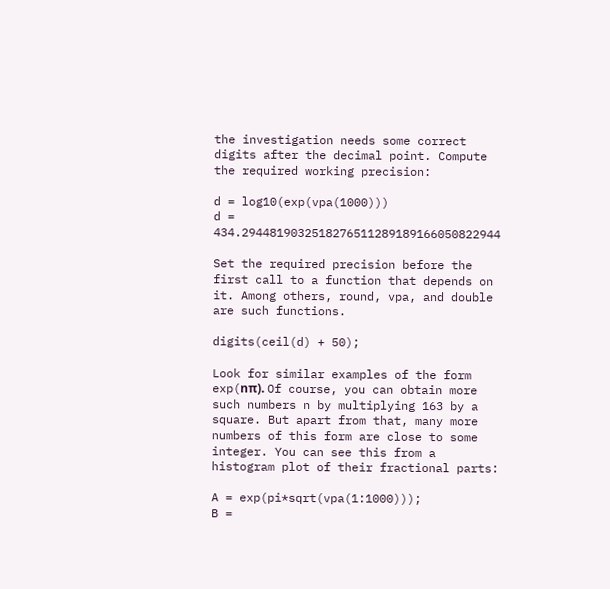the investigation needs some correct digits after the decimal point. Compute the required working precision:

d = log10(exp(vpa(1000)))
d = 434.2944819032518276511289189166050822944

Set the required precision before the first call to a function that depends on it. Among others, round, vpa, and double are such functions.

digits(ceil(d) + 50);

Look for similar examples of the form exp(nπ). Of course, you can obtain more such numbers n by multiplying 163 by a square. But apart from that, many more numbers of this form are close to some integer. You can see this from a histogram plot of their fractional parts:

A = exp(pi*sqrt(vpa(1:1000)));
B =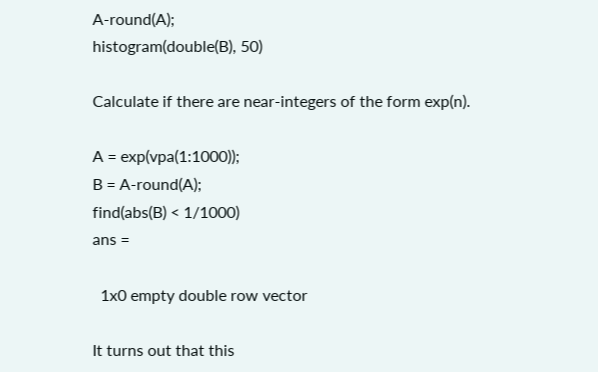A-round(A);
histogram(double(B), 50)

Calculate if there are near-integers of the form exp(n).

A = exp(vpa(1:1000));
B = A-round(A);
find(abs(B) < 1/1000)
ans =

  1x0 empty double row vector

It turns out that this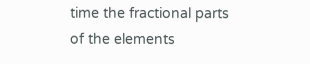time the fractional parts of the elements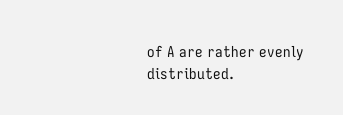of A are rather evenly distributed.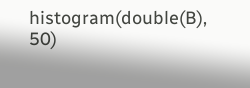histogram(double(B), 50)